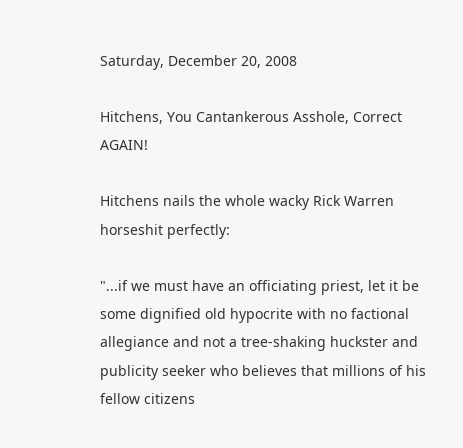Saturday, December 20, 2008

Hitchens, You Cantankerous Asshole, Correct AGAIN!

Hitchens nails the whole wacky Rick Warren horseshit perfectly:

"...if we must have an officiating priest, let it be some dignified old hypocrite with no factional allegiance and not a tree-shaking huckster and publicity seeker who believes that millions of his fellow citizens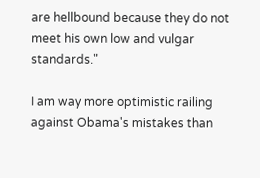are hellbound because they do not meet his own low and vulgar standards."

I am way more optimistic railing against Obama's mistakes than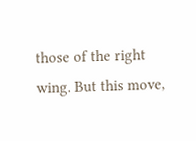those of the right wing. But this move,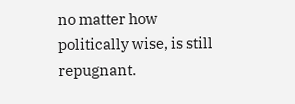no matter how politically wise, is still repugnant.